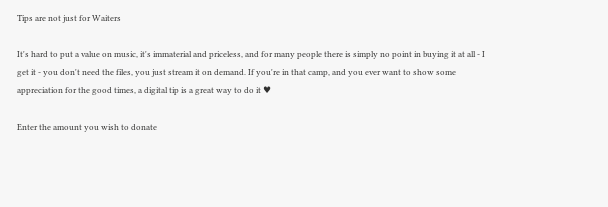Tips are not just for Waiters

It's hard to put a value on music, it's immaterial and priceless, and for many people there is simply no point in buying it at all - I get it - you don't need the files, you just stream it on demand. If you're in that camp, and you ever want to show some appreciation for the good times, a digital tip is a great way to do it ♥

Enter the amount you wish to donate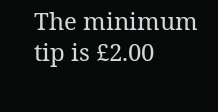The minimum tip is £2.00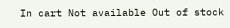In cart Not available Out of stock